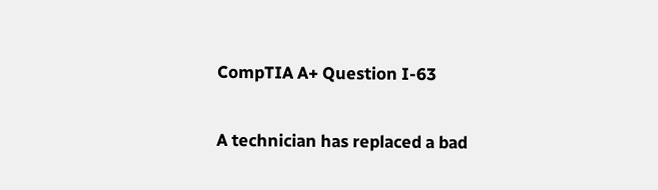CompTIA A+ Question I-63

A technician has replaced a bad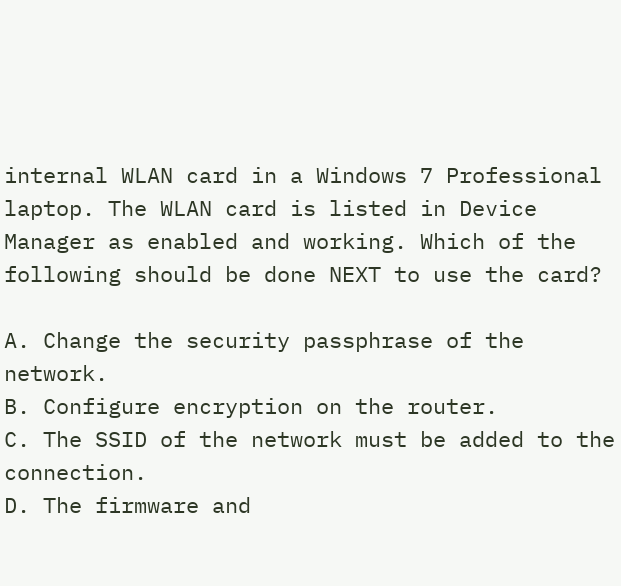internal WLAN card in a Windows 7 Professional laptop. The WLAN card is listed in Device Manager as enabled and working. Which of the following should be done NEXT to use the card?

A. Change the security passphrase of the network.
B. Configure encryption on the router.
C. The SSID of the network must be added to the connection.
D. The firmware and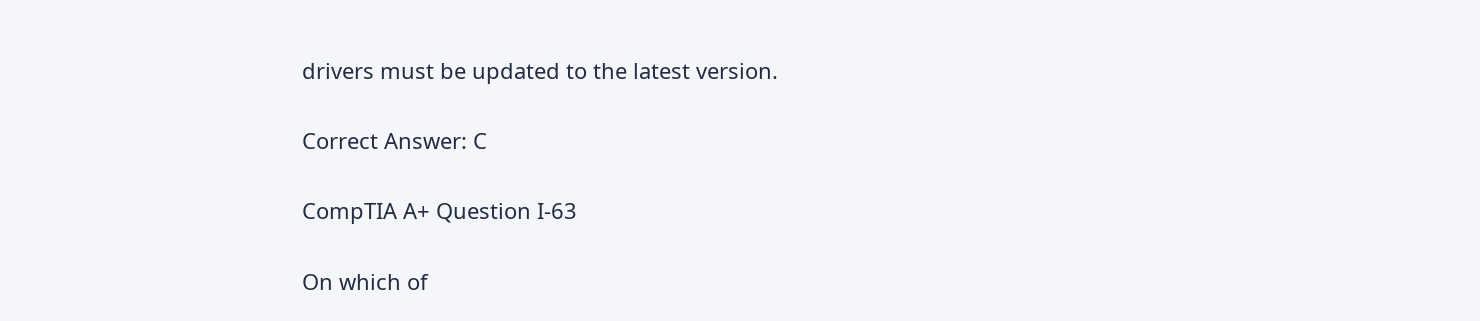drivers must be updated to the latest version.

Correct Answer: C

CompTIA A+ Question I-63

On which of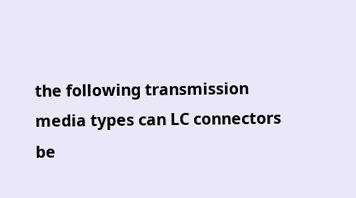the following transmission media types can LC connectors be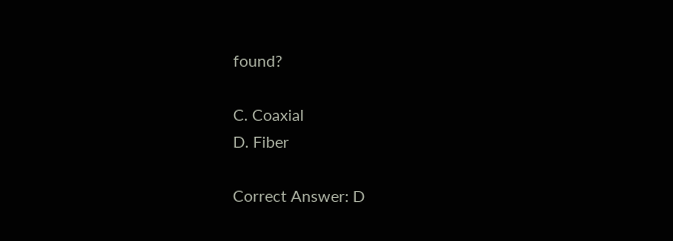found?

C. Coaxial
D. Fiber

Correct Answer: D